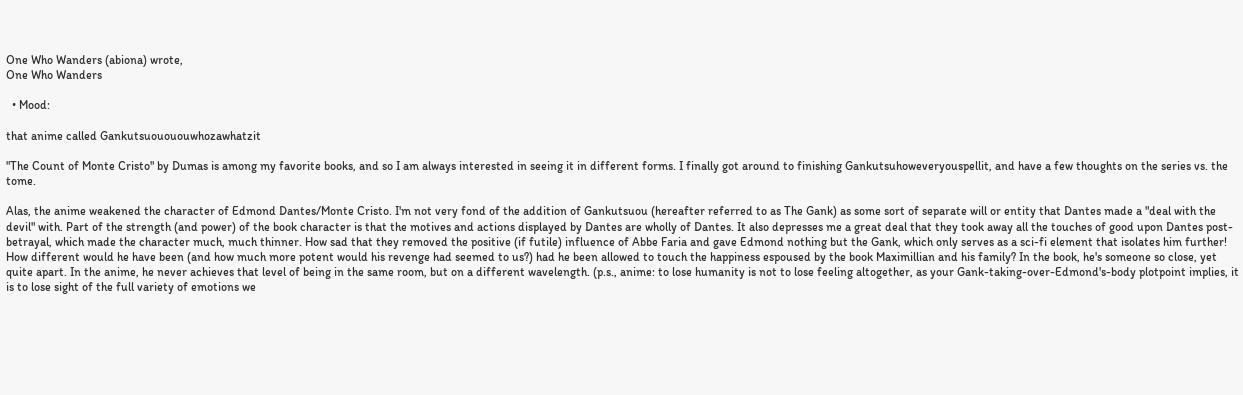One Who Wanders (abiona) wrote,
One Who Wanders

  • Mood:

that anime called Gankutsuouououwhozawhatzit

"The Count of Monte Cristo" by Dumas is among my favorite books, and so I am always interested in seeing it in different forms. I finally got around to finishing Gankutsuhoweveryouspellit, and have a few thoughts on the series vs. the tome.

Alas, the anime weakened the character of Edmond Dantes/Monte Cristo. I'm not very fond of the addition of Gankutsuou (hereafter referred to as The Gank) as some sort of separate will or entity that Dantes made a "deal with the devil" with. Part of the strength (and power) of the book character is that the motives and actions displayed by Dantes are wholly of Dantes. It also depresses me a great deal that they took away all the touches of good upon Dantes post-betrayal, which made the character much, much thinner. How sad that they removed the positive (if futile) influence of Abbe Faria and gave Edmond nothing but the Gank, which only serves as a sci-fi element that isolates him further! How different would he have been (and how much more potent would his revenge had seemed to us?) had he been allowed to touch the happiness espoused by the book Maximillian and his family? In the book, he's someone so close, yet quite apart. In the anime, he never achieves that level of being in the same room, but on a different wavelength. (p.s., anime: to lose humanity is not to lose feeling altogether, as your Gank-taking-over-Edmond's-body plotpoint implies, it is to lose sight of the full variety of emotions we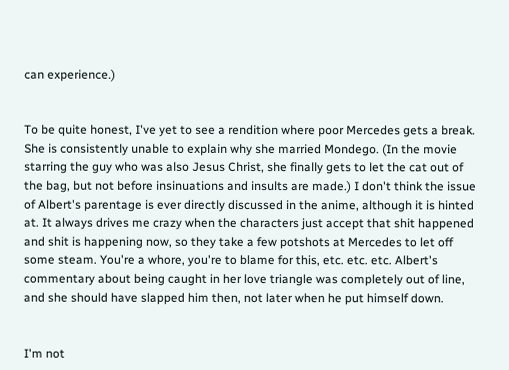can experience.)


To be quite honest, I've yet to see a rendition where poor Mercedes gets a break. She is consistently unable to explain why she married Mondego. (In the movie starring the guy who was also Jesus Christ, she finally gets to let the cat out of the bag, but not before insinuations and insults are made.) I don't think the issue of Albert's parentage is ever directly discussed in the anime, although it is hinted at. It always drives me crazy when the characters just accept that shit happened and shit is happening now, so they take a few potshots at Mercedes to let off some steam. You're a whore, you're to blame for this, etc. etc. etc. Albert's commentary about being caught in her love triangle was completely out of line, and she should have slapped him then, not later when he put himself down.


I'm not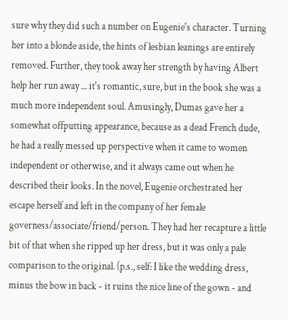sure why they did such a number on Eugenie's character. Turning her into a blonde aside, the hints of lesbian leanings are entirely removed. Further, they took away her strength by having Albert help her run away ... it's romantic, sure, but in the book she was a much more independent soul. Amusingly, Dumas gave her a somewhat offputting appearance, because as a dead French dude, he had a really messed up perspective when it came to women independent or otherwise, and it always came out when he described their looks. In the novel, Eugenie orchestrated her escape herself and left in the company of her female governess/associate/friend/person. They had her recapture a little bit of that when she ripped up her dress, but it was only a pale comparison to the original. (p.s., self: I like the wedding dress, minus the bow in back - it ruins the nice line of the gown - and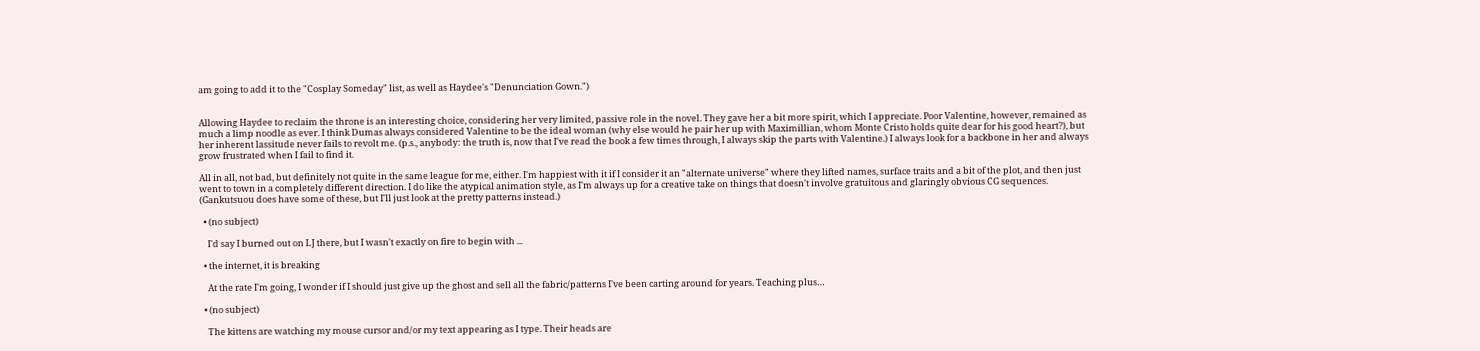am going to add it to the "Cosplay Someday" list, as well as Haydee's "Denunciation Gown.")


Allowing Haydee to reclaim the throne is an interesting choice, considering her very limited, passive role in the novel. They gave her a bit more spirit, which I appreciate. Poor Valentine, however, remained as much a limp noodle as ever. I think Dumas always considered Valentine to be the ideal woman (why else would he pair her up with Maximillian, whom Monte Cristo holds quite dear for his good heart?), but her inherent lassitude never fails to revolt me. (p.s., anybody: the truth is, now that I've read the book a few times through, I always skip the parts with Valentine.) I always look for a backbone in her and always grow frustrated when I fail to find it.

All in all, not bad, but definitely not quite in the same league for me, either. I'm happiest with it if I consider it an "alternate universe" where they lifted names, surface traits and a bit of the plot, and then just went to town in a completely different direction. I do like the atypical animation style, as I'm always up for a creative take on things that doesn't involve gratuitous and glaringly obvious CG sequences. (Gankutsuou does have some of these, but I'll just look at the pretty patterns instead.)

  • (no subject)

    I'd say I burned out on LJ there, but I wasn't exactly on fire to begin with ...

  • the internet, it is breaking

    At the rate I'm going, I wonder if I should just give up the ghost and sell all the fabric/patterns I've been carting around for years. Teaching plus…

  • (no subject)

    The kittens are watching my mouse cursor and/or my text appearing as I type. Their heads are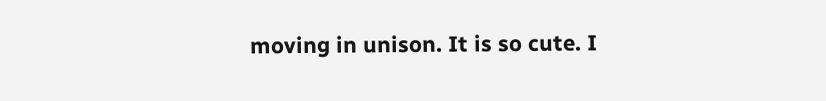moving in unison. It is so cute. I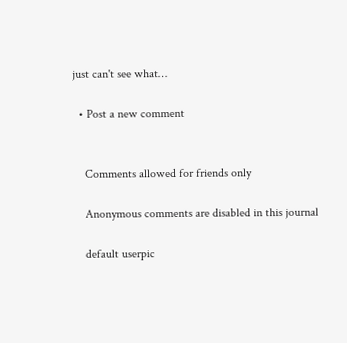just can't see what…

  • Post a new comment


    Comments allowed for friends only

    Anonymous comments are disabled in this journal

    default userpic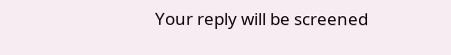Your reply will be screened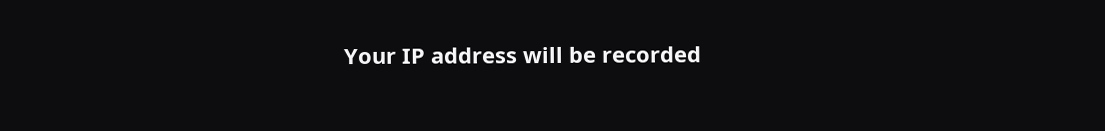Your IP address will be recorded